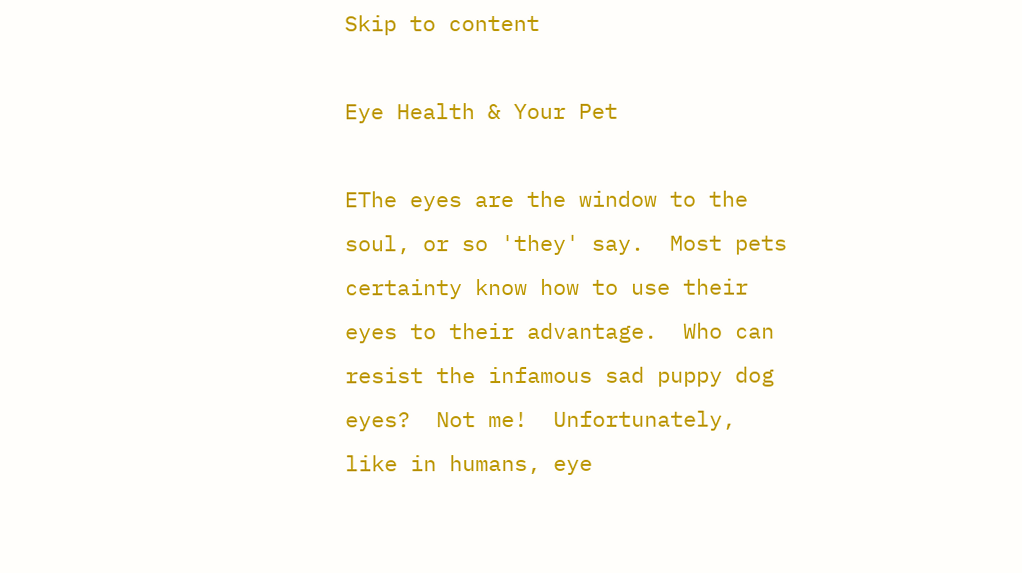Skip to content

Eye Health & Your Pet

EThe eyes are the window to the soul, or so 'they' say.  Most pets certainty know how to use their eyes to their advantage.  Who can resist the infamous sad puppy dog eyes?  Not me!  Unfortunately, like in humans, eye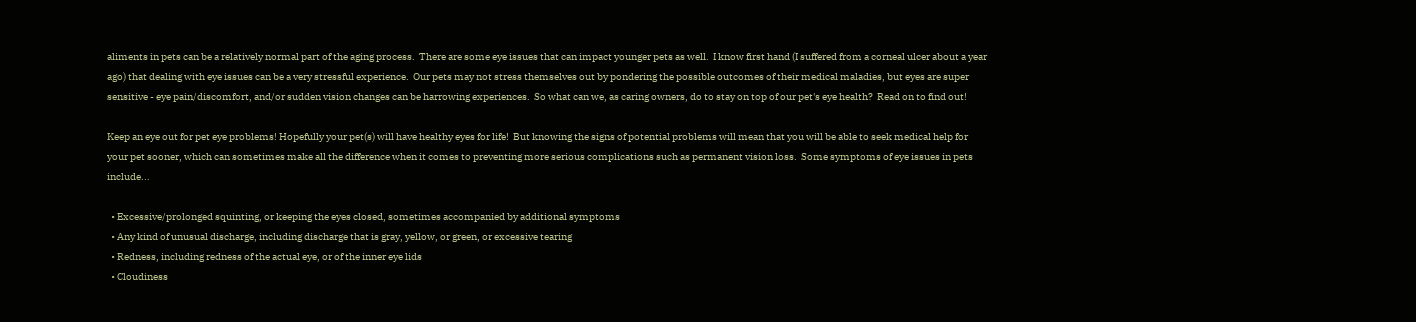aliments in pets can be a relatively normal part of the aging process.  There are some eye issues that can impact younger pets as well.  I know first hand (I suffered from a corneal ulcer about a year ago) that dealing with eye issues can be a very stressful experience.  Our pets may not stress themselves out by pondering the possible outcomes of their medical maladies, but eyes are super sensitive - eye pain/discomfort, and/or sudden vision changes can be harrowing experiences.  So what can we, as caring owners, do to stay on top of our pet's eye health?  Read on to find out!

Keep an eye out for pet eye problems! Hopefully your pet(s) will have healthy eyes for life!  But knowing the signs of potential problems will mean that you will be able to seek medical help for your pet sooner, which can sometimes make all the difference when it comes to preventing more serious complications such as permanent vision loss.  Some symptoms of eye issues in pets include...

  • Excessive/prolonged squinting, or keeping the eyes closed, sometimes accompanied by additional symptoms
  • Any kind of unusual discharge, including discharge that is gray, yellow, or green, or excessive tearing
  • Redness, including redness of the actual eye, or of the inner eye lids
  • Cloudiness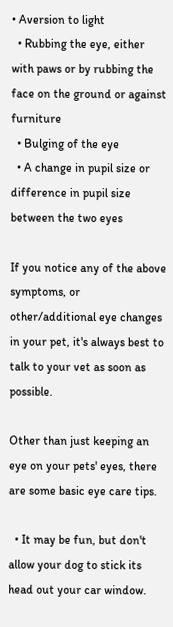• Aversion to light
  • Rubbing the eye, either with paws or by rubbing the face on the ground or against furniture
  • Bulging of the eye
  • A change in pupil size or difference in pupil size between the two eyes

If you notice any of the above symptoms, or other/additional eye changes in your pet, it's always best to talk to your vet as soon as possible.

Other than just keeping an eye on your pets' eyes, there are some basic eye care tips.

  • It may be fun, but don't allow your dog to stick its head out your car window.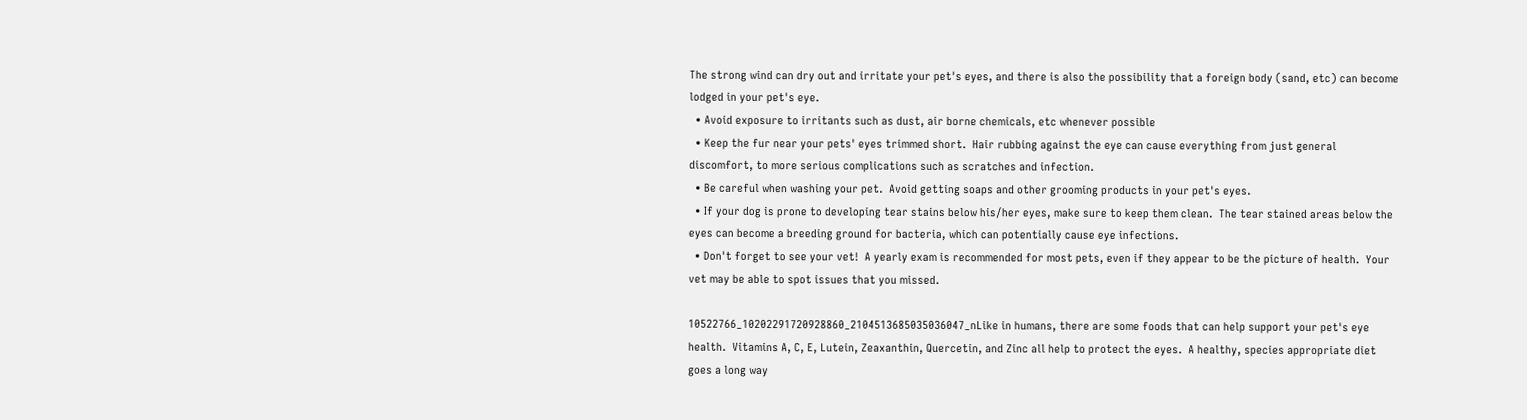The strong wind can dry out and irritate your pet's eyes, and there is also the possibility that a foreign body (sand, etc) can become lodged in your pet's eye.
  • Avoid exposure to irritants such as dust, air borne chemicals, etc whenever possible
  • Keep the fur near your pets' eyes trimmed short.  Hair rubbing against the eye can cause everything from just general discomfort, to more serious complications such as scratches and infection.
  • Be careful when washing your pet.  Avoid getting soaps and other grooming products in your pet's eyes.
  • If your dog is prone to developing tear stains below his/her eyes, make sure to keep them clean.  The tear stained areas below the eyes can become a breeding ground for bacteria, which can potentially cause eye infections.
  • Don't forget to see your vet!  A yearly exam is recommended for most pets, even if they appear to be the picture of health.  Your vet may be able to spot issues that you missed.

10522766_10202291720928860_2104513685035036047_nLike in humans, there are some foods that can help support your pet's eye health.  Vitamins A, C, E, Lutein, Zeaxanthin, Quercetin, and Zinc all help to protect the eyes.  A healthy, species appropriate diet goes a long way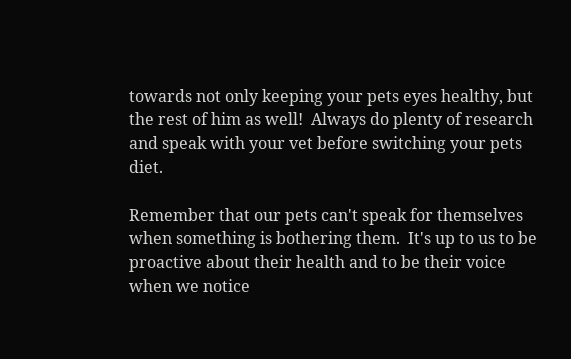towards not only keeping your pets eyes healthy, but the rest of him as well!  Always do plenty of research and speak with your vet before switching your pets diet.

Remember that our pets can't speak for themselves when something is bothering them.  It's up to us to be proactive about their health and to be their voice when we notice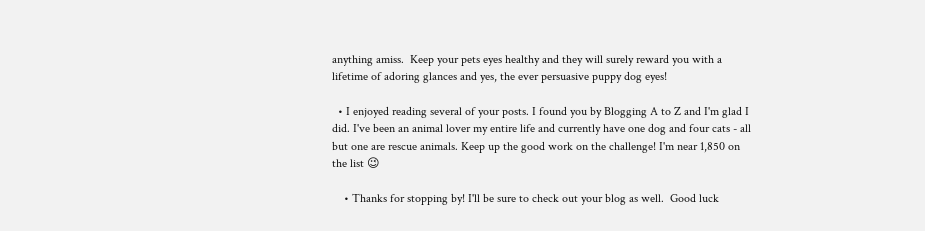anything amiss.  Keep your pets eyes healthy and they will surely reward you with a lifetime of adoring glances and yes, the ever persuasive puppy dog eyes!

  • I enjoyed reading several of your posts. I found you by Blogging A to Z and I'm glad I did. I've been an animal lover my entire life and currently have one dog and four cats - all but one are rescue animals. Keep up the good work on the challenge! I'm near 1,850 on the list 😉

    • Thanks for stopping by! I'll be sure to check out your blog as well.  Good luck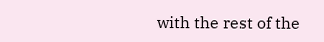with the rest of the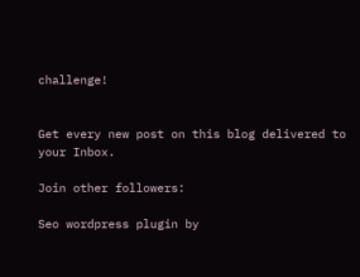challenge!


Get every new post on this blog delivered to your Inbox.

Join other followers:

Seo wordpress plugin by